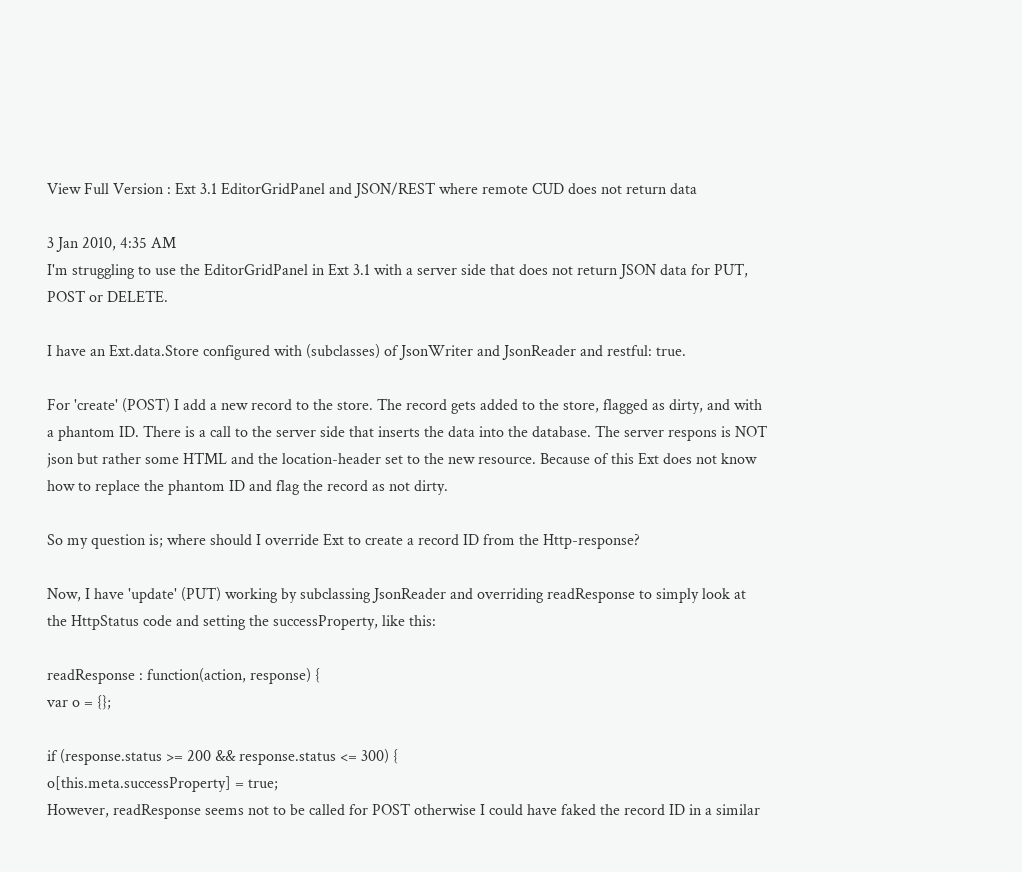View Full Version : Ext 3.1 EditorGridPanel and JSON/REST where remote CUD does not return data

3 Jan 2010, 4:35 AM
I'm struggling to use the EditorGridPanel in Ext 3.1 with a server side that does not return JSON data for PUT, POST or DELETE.

I have an Ext.data.Store configured with (subclasses) of JsonWriter and JsonReader and restful: true.

For 'create' (POST) I add a new record to the store. The record gets added to the store, flagged as dirty, and with a phantom ID. There is a call to the server side that inserts the data into the database. The server respons is NOT json but rather some HTML and the location-header set to the new resource. Because of this Ext does not know how to replace the phantom ID and flag the record as not dirty.

So my question is; where should I override Ext to create a record ID from the Http-response?

Now, I have 'update' (PUT) working by subclassing JsonReader and overriding readResponse to simply look at the HttpStatus code and setting the successProperty, like this:

readResponse : function(action, response) {
var o = {};

if (response.status >= 200 && response.status <= 300) {
o[this.meta.successProperty] = true;
However, readResponse seems not to be called for POST otherwise I could have faked the record ID in a similar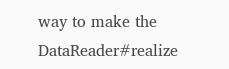way to make the DataReader#realize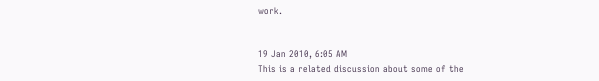work.


19 Jan 2010, 6:05 AM
This is a related discussion about some of the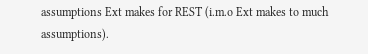assumptions Ext makes for REST (i.m.o Ext makes to much assumptions).